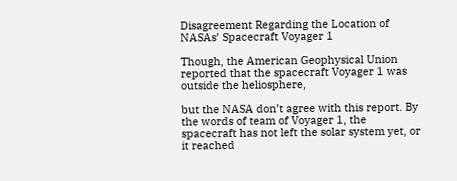Disagreement Regarding the Location of NASAs’ Spacecraft Voyager 1

Though, the American Geophysical Union reported that the spacecraft Voyager 1 was outside the heliosphere,

but the NASA don’t agree with this report. By the words of team of Voyager 1, the spacecraft has not left the solar system yet, or it reached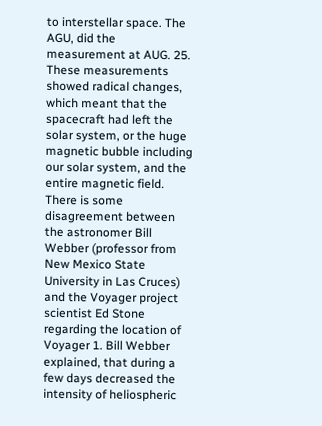to interstellar space. The AGU, did the measurement at AUG. 25. These measurements showed radical changes, which meant that the spacecraft had left the solar system, or the huge magnetic bubble including our solar system, and the entire magnetic field. There is some disagreement between the astronomer Bill Webber (professor from New Mexico State University in Las Cruces) and the Voyager project scientist Ed Stone regarding the location of Voyager 1. Bill Webber explained, that during a few days decreased the intensity of heliospheric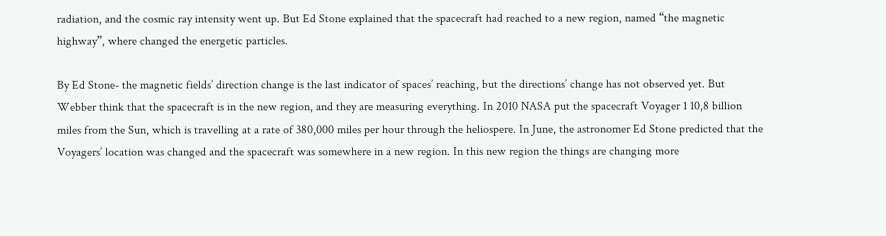radiation, and the cosmic ray intensity went up. But Ed Stone explained that the spacecraft had reached to a new region, named “the magnetic highway”, where changed the energetic particles.

By Ed Stone- the magnetic fields’ direction change is the last indicator of spaces’ reaching, but the directions’ change has not observed yet. But Webber think that the spacecraft is in the new region, and they are measuring everything. In 2010 NASA put the spacecraft Voyager 1 10,8 billion miles from the Sun, which is travelling at a rate of 380,000 miles per hour through the heliospere. In June, the astronomer Ed Stone predicted that the Voyagers’ location was changed and the spacecraft was somewhere in a new region. In this new region the things are changing more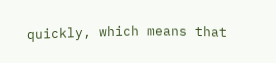quickly, which means that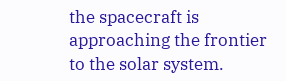the spacecraft is approaching the frontier to the solar system.